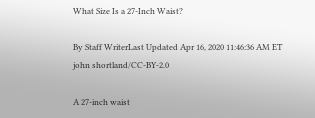What Size Is a 27-Inch Waist?

By Staff WriterLast Updated Apr 16, 2020 11:46:36 AM ET
john shortland/CC-BY-2.0

A 27-inch waist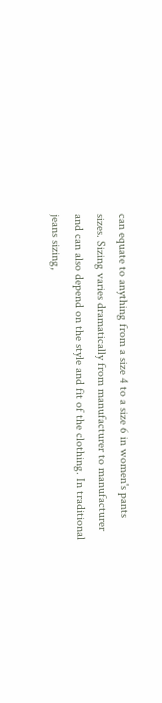can equate to anything from a size 4 to a size 6 in women's pants sizes. Sizing varies dramatically from manufacturer to manufacturer and can also depend on the style and fit of the clothing. In traditional jeans sizing,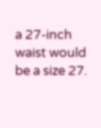a 27-inch waist would be a size 27.